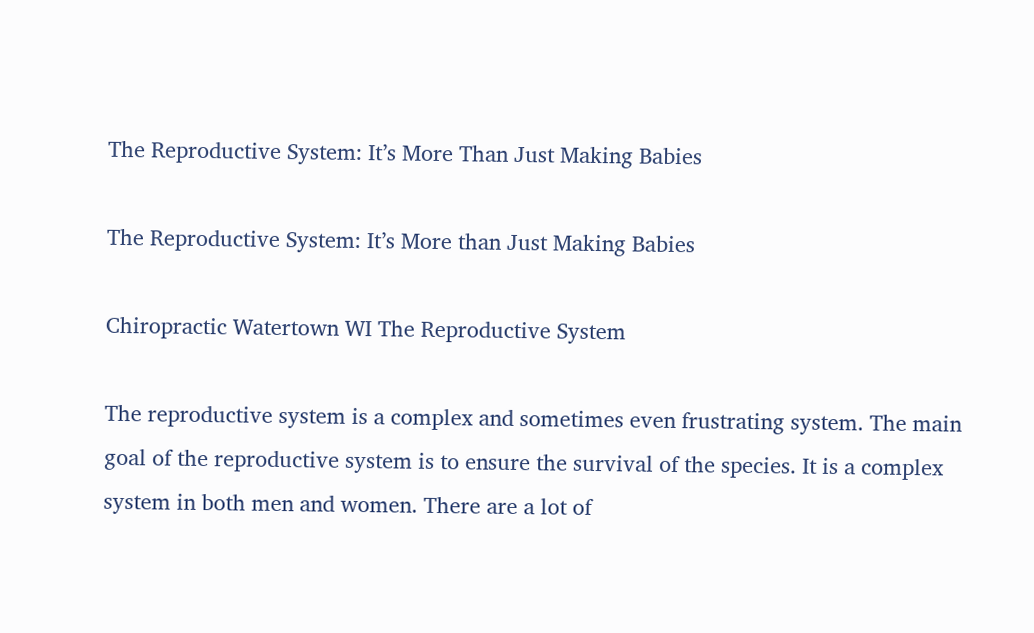The Reproductive System: It’s More Than Just Making Babies

The Reproductive System: It’s More than Just Making Babies

Chiropractic Watertown WI The Reproductive System

The reproductive system is a complex and sometimes even frustrating system. The main goal of the reproductive system is to ensure the survival of the species. It is a complex system in both men and women. There are a lot of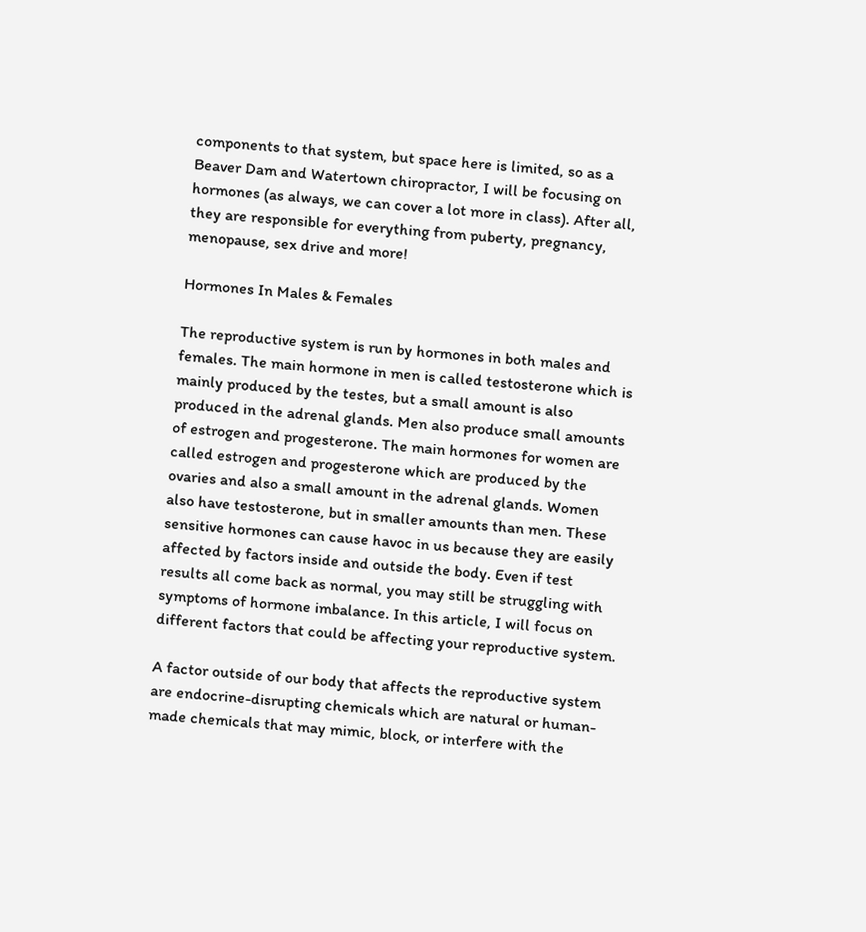components to that system, but space here is limited, so as a Beaver Dam and Watertown chiropractor, I will be focusing on hormones (as always, we can cover a lot more in class). After all, they are responsible for everything from puberty, pregnancy, menopause, sex drive and more!

Hormones In Males & Females

The reproductive system is run by hormones in both males and females. The main hormone in men is called testosterone which is mainly produced by the testes, but a small amount is also produced in the adrenal glands. Men also produce small amounts of estrogen and progesterone. The main hormones for women are called estrogen and progesterone which are produced by the ovaries and also a small amount in the adrenal glands. Women also have testosterone, but in smaller amounts than men. These sensitive hormones can cause havoc in us because they are easily affected by factors inside and outside the body. Even if test results all come back as normal, you may still be struggling with symptoms of hormone imbalance. In this article, I will focus on different factors that could be affecting your reproductive system.

A factor outside of our body that affects the reproductive system are endocrine-disrupting chemicals which are natural or human-made chemicals that may mimic, block, or interfere with the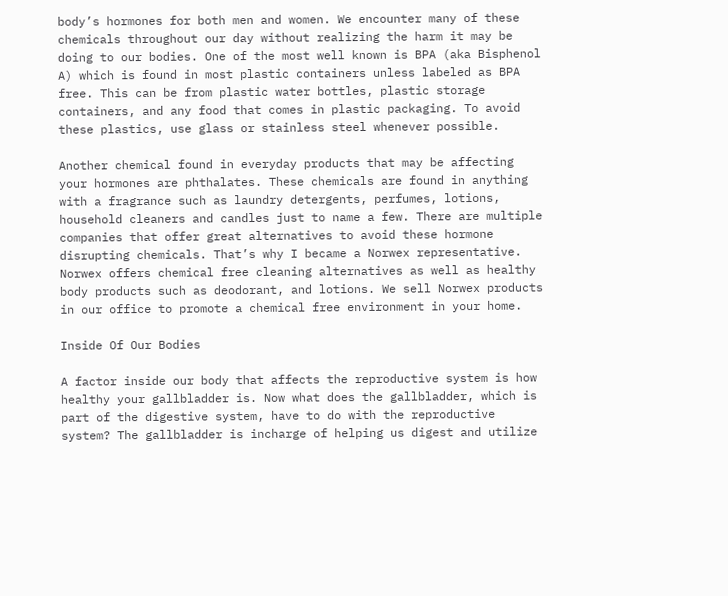body’s hormones for both men and women. We encounter many of these chemicals throughout our day without realizing the harm it may be doing to our bodies. One of the most well known is BPA (aka Bisphenol A) which is found in most plastic containers unless labeled as BPA free. This can be from plastic water bottles, plastic storage containers, and any food that comes in plastic packaging. To avoid these plastics, use glass or stainless steel whenever possible.

Another chemical found in everyday products that may be affecting your hormones are phthalates. These chemicals are found in anything with a fragrance such as laundry detergents, perfumes, lotions, household cleaners and candles just to name a few. There are multiple companies that offer great alternatives to avoid these hormone disrupting chemicals. That’s why I became a Norwex representative. Norwex offers chemical free cleaning alternatives as well as healthy body products such as deodorant, and lotions. We sell Norwex products in our office to promote a chemical free environment in your home.

Inside Of Our Bodies

A factor inside our body that affects the reproductive system is how healthy your gallbladder is. Now what does the gallbladder, which is part of the digestive system, have to do with the reproductive system? The gallbladder is incharge of helping us digest and utilize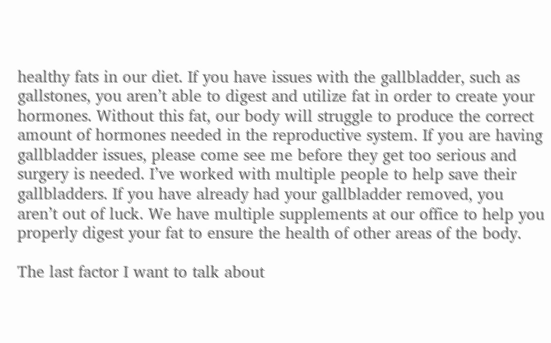healthy fats in our diet. If you have issues with the gallbladder, such as gallstones, you aren’t able to digest and utilize fat in order to create your hormones. Without this fat, our body will struggle to produce the correct amount of hormones needed in the reproductive system. If you are having gallbladder issues, please come see me before they get too serious and surgery is needed. I’ve worked with multiple people to help save their gallbladders. If you have already had your gallbladder removed, you aren’t out of luck. We have multiple supplements at our office to help you properly digest your fat to ensure the health of other areas of the body.

The last factor I want to talk about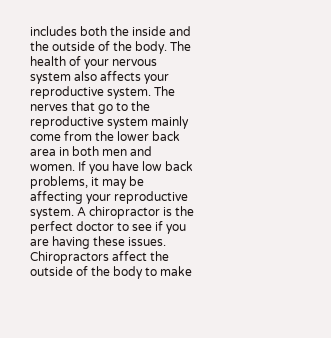includes both the inside and the outside of the body. The health of your nervous system also affects your reproductive system. The nerves that go to the reproductive system mainly come from the lower back area in both men and women. If you have low back problems, it may be affecting your reproductive system. A chiropractor is the perfect doctor to see if you are having these issues. Chiropractors affect the outside of the body to make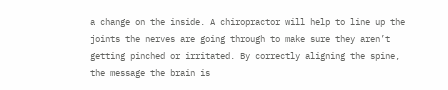a change on the inside. A chiropractor will help to line up the joints the nerves are going through to make sure they aren’t getting pinched or irritated. By correctly aligning the spine, the message the brain is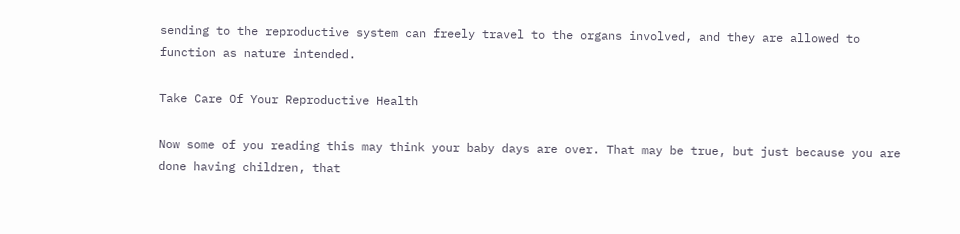sending to the reproductive system can freely travel to the organs involved, and they are allowed to function as nature intended.

Take Care Of Your Reproductive Health

Now some of you reading this may think your baby days are over. That may be true, but just because you are done having children, that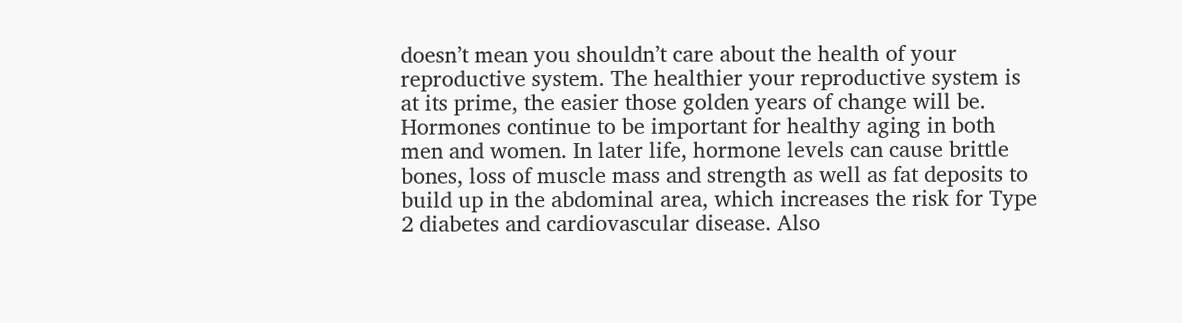doesn’t mean you shouldn’t care about the health of your reproductive system. The healthier your reproductive system is at its prime, the easier those golden years of change will be. Hormones continue to be important for healthy aging in both men and women. In later life, hormone levels can cause brittle bones, loss of muscle mass and strength as well as fat deposits to build up in the abdominal area, which increases the risk for Type 2 diabetes and cardiovascular disease. Also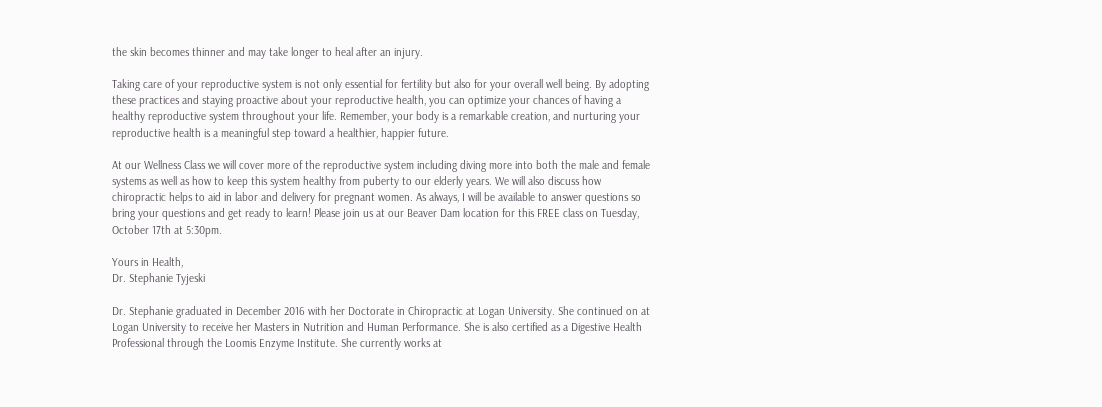the skin becomes thinner and may take longer to heal after an injury.

Taking care of your reproductive system is not only essential for fertility but also for your overall well being. By adopting these practices and staying proactive about your reproductive health, you can optimize your chances of having a healthy reproductive system throughout your life. Remember, your body is a remarkable creation, and nurturing your reproductive health is a meaningful step toward a healthier, happier future.

At our Wellness Class we will cover more of the reproductive system including diving more into both the male and female systems as well as how to keep this system healthy from puberty to our elderly years. We will also discuss how chiropractic helps to aid in labor and delivery for pregnant women. As always, I will be available to answer questions so bring your questions and get ready to learn! Please join us at our Beaver Dam location for this FREE class on Tuesday, October 17th at 5:30pm.

Yours in Health,
Dr. Stephanie Tyjeski

Dr. Stephanie graduated in December 2016 with her Doctorate in Chiropractic at Logan University. She continued on at Logan University to receive her Masters in Nutrition and Human Performance. She is also certified as a Digestive Health Professional through the Loomis Enzyme Institute. She currently works at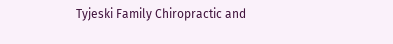Tyjeski Family Chiropractic and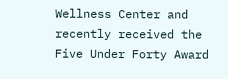Wellness Center and recently received the Five Under Forty Award